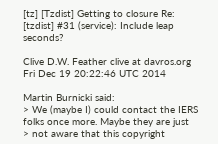[tz] [Tzdist] Getting to closure Re: [tzdist] #31 (service): Include leap seconds?

Clive D.W. Feather clive at davros.org
Fri Dec 19 20:22:46 UTC 2014

Martin Burnicki said:
> We (maybe I) could contact the IERS folks once more. Maybe they are just
> not aware that this copyright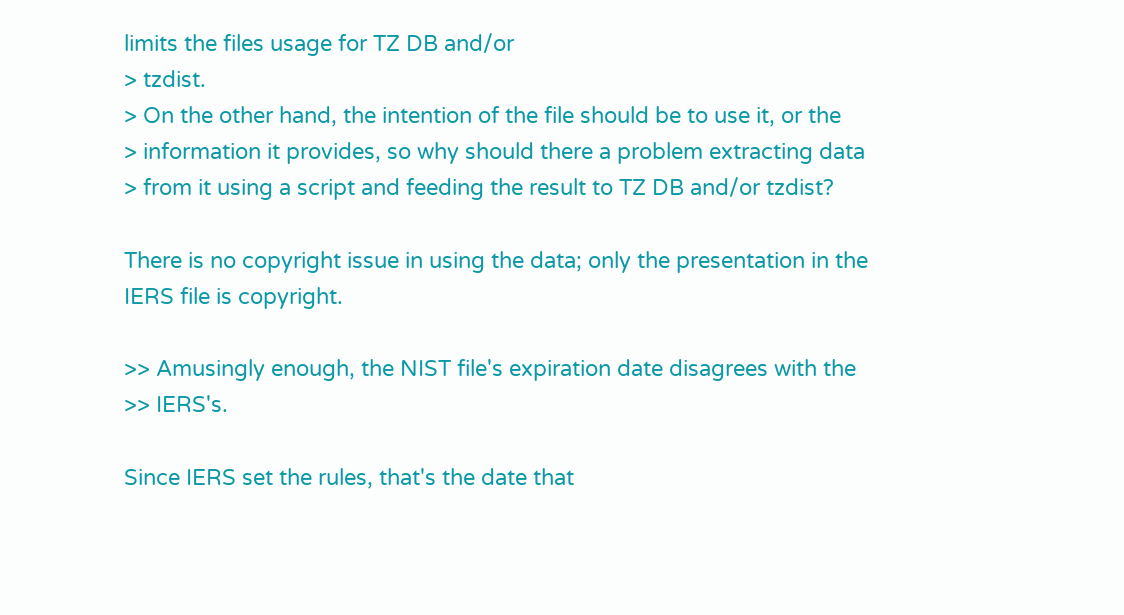limits the files usage for TZ DB and/or
> tzdist.
> On the other hand, the intention of the file should be to use it, or the
> information it provides, so why should there a problem extracting data
> from it using a script and feeding the result to TZ DB and/or tzdist?

There is no copyright issue in using the data; only the presentation in the
IERS file is copyright.

>> Amusingly enough, the NIST file's expiration date disagrees with the
>> IERS's.

Since IERS set the rules, that's the date that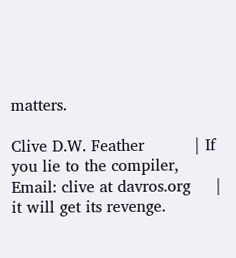matters.

Clive D.W. Feather          | If you lie to the compiler,
Email: clive at davros.org     | it will get its revenge.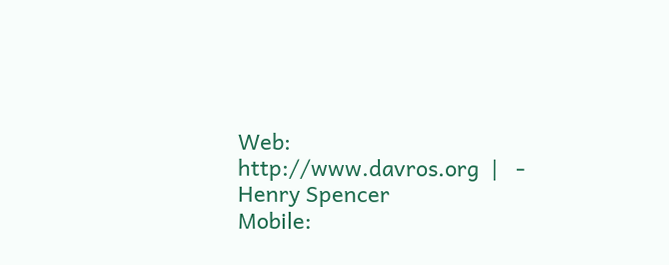Web: http://www.davros.org  |   - Henry Spencer
Mobile: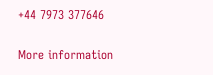+44 7973 377646

More information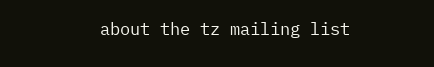about the tz mailing list